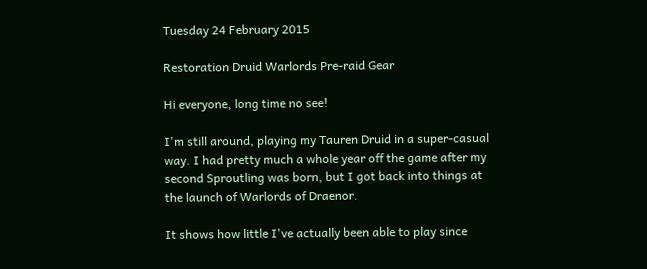Tuesday 24 February 2015

Restoration Druid Warlords Pre-raid Gear

Hi everyone, long time no see!

I'm still around, playing my Tauren Druid in a super-casual way. I had pretty much a whole year off the game after my second Sproutling was born, but I got back into things at the launch of Warlords of Draenor.

It shows how little I've actually been able to play since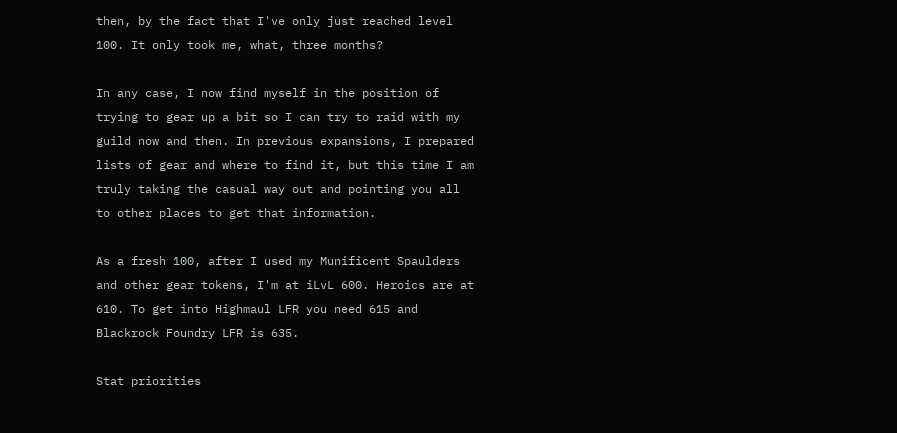then, by the fact that I've only just reached level 100. It only took me, what, three months?

In any case, I now find myself in the position of trying to gear up a bit so I can try to raid with my guild now and then. In previous expansions, I prepared lists of gear and where to find it, but this time I am truly taking the casual way out and pointing you all to other places to get that information.

As a fresh 100, after I used my Munificent Spaulders and other gear tokens, I'm at iLvL 600. Heroics are at 610. To get into Highmaul LFR you need 615 and Blackrock Foundry LFR is 635.

Stat priorities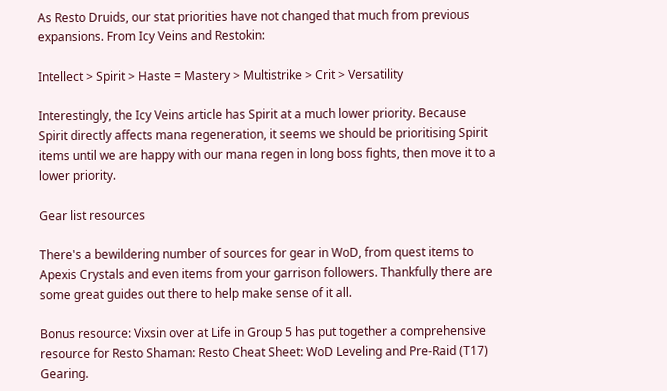As Resto Druids, our stat priorities have not changed that much from previous expansions. From Icy Veins and Restokin:

Intellect > Spirit > Haste = Mastery > Multistrike > Crit > Versatility

Interestingly, the Icy Veins article has Spirit at a much lower priority. Because Spirit directly affects mana regeneration, it seems we should be prioritising Spirit items until we are happy with our mana regen in long boss fights, then move it to a lower priority.

Gear list resources

There's a bewildering number of sources for gear in WoD, from quest items to Apexis Crystals and even items from your garrison followers. Thankfully there are some great guides out there to help make sense of it all.

Bonus resource: Vixsin over at Life in Group 5 has put together a comprehensive resource for Resto Shaman: Resto Cheat Sheet: WoD Leveling and Pre-Raid (T17) Gearing.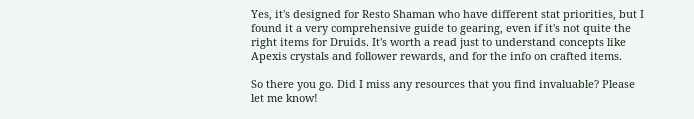Yes, it's designed for Resto Shaman who have different stat priorities, but I found it a very comprehensive guide to gearing, even if it's not quite the right items for Druids. It's worth a read just to understand concepts like Apexis crystals and follower rewards, and for the info on crafted items.

So there you go. Did I miss any resources that you find invaluable? Please let me know!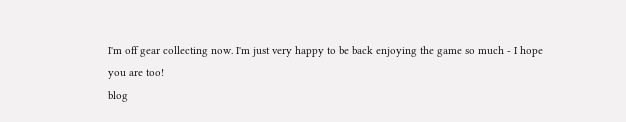I'm off gear collecting now. I'm just very happy to be back enjoying the game so much - I hope you are too!
blog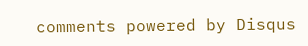comments powered by Disqus